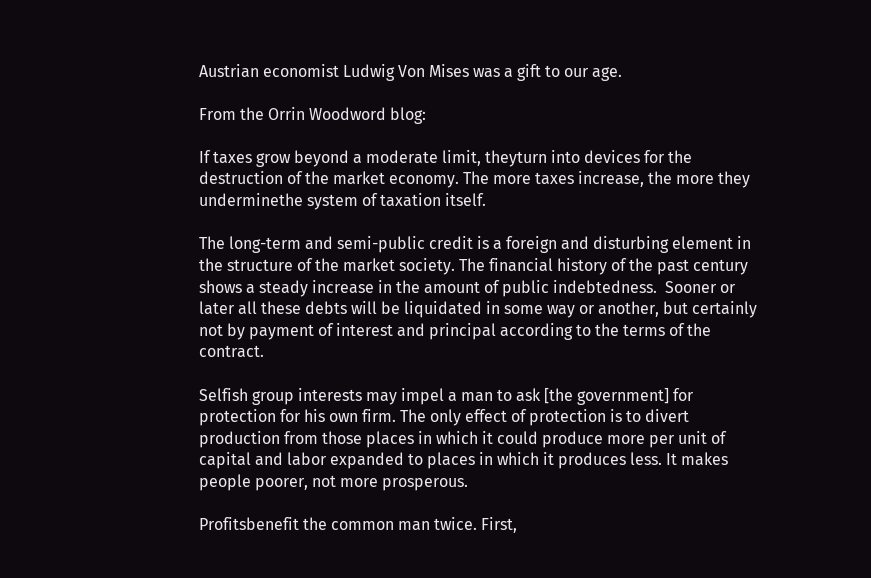Austrian economist Ludwig Von Mises was a gift to our age.

From the Orrin Woodword blog:

If taxes grow beyond a moderate limit, theyturn into devices for the destruction of the market economy. The more taxes increase, the more they underminethe system of taxation itself.

The long-term and semi-public credit is a foreign and disturbing element in the structure of the market society. The financial history of the past century shows a steady increase in the amount of public indebtedness.  Sooner or later all these debts will be liquidated in some way or another, but certainly not by payment of interest and principal according to the terms of the contract.

Selfish group interests may impel a man to ask [the government] for protection for his own firm. The only effect of protection is to divert production from those places in which it could produce more per unit of capital and labor expanded to places in which it produces less. It makes people poorer, not more prosperous.

Profitsbenefit the common man twice. First,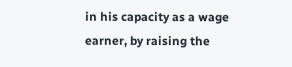in his capacity as a wage earner, by raising the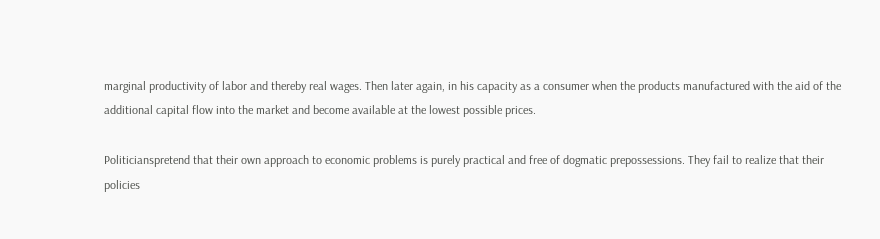marginal productivity of labor and thereby real wages. Then later again, in his capacity as a consumer when the products manufactured with the aid of the additional capital flow into the market and become available at the lowest possible prices.

Politicianspretend that their own approach to economic problems is purely practical and free of dogmatic prepossessions. They fail to realize that their policies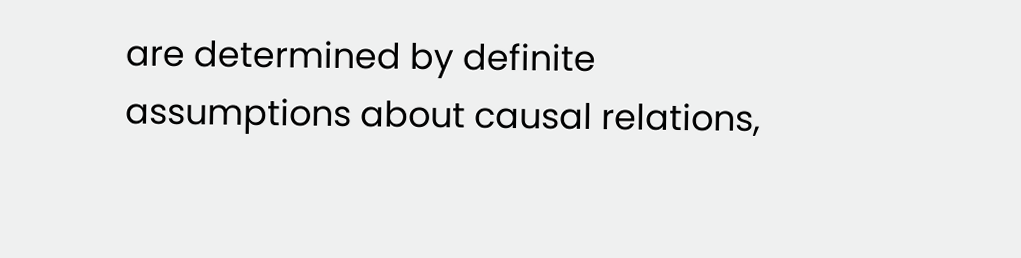are determined by definite assumptions about causal relations,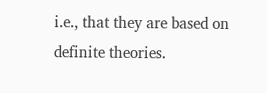i.e., that they are based on definite theories.